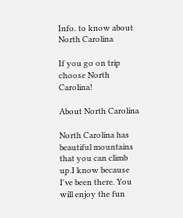Info. to know about North Carolina

If you go on trip choose North Carolina!

About North Carolina

North Carolina has beautiful mountains that you can climb up.I know because I've been there. You will enjoy the fun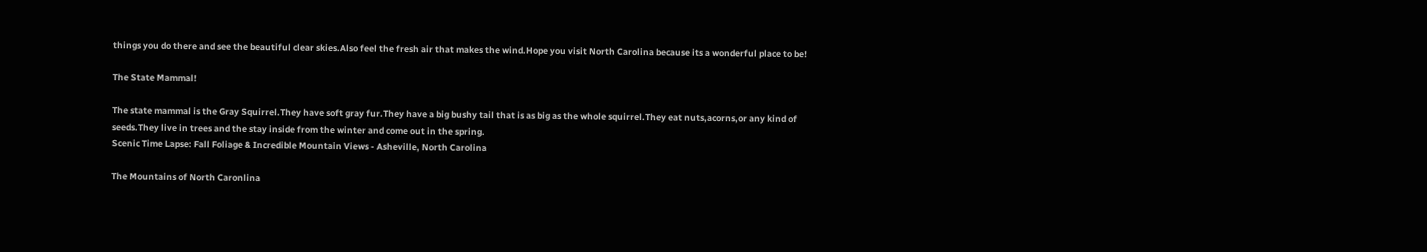things you do there and see the beautiful clear skies.Also feel the fresh air that makes the wind.Hope you visit North Carolina because its a wonderful place to be!

The State Mammal!

The state mammal is the Gray Squirrel.They have soft gray fur.They have a big bushy tail that is as big as the whole squirrel.They eat nuts,acorns,or any kind of seeds.They live in trees and the stay inside from the winter and come out in the spring.
Scenic Time Lapse: Fall Foliage & Incredible Mountain Views - Asheville, North Carolina

The Mountains of North Caronlina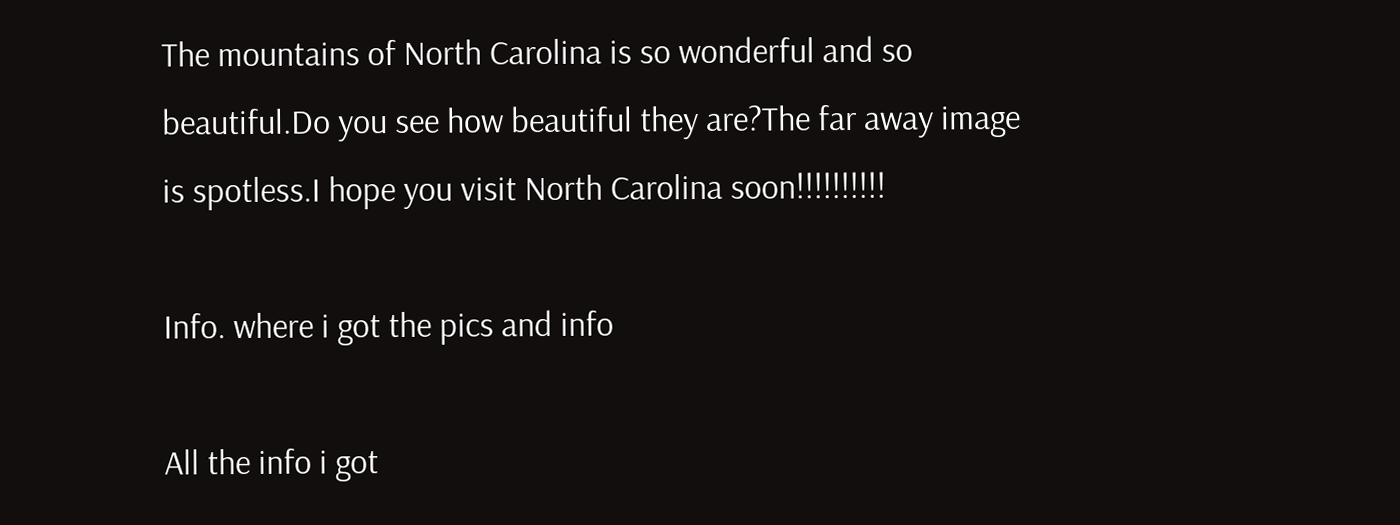The mountains of North Carolina is so wonderful and so beautiful.Do you see how beautiful they are?The far away image is spotless.I hope you visit North Carolina soon!!!!!!!!!!

Info. where i got the pics and info

All the info i got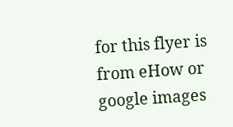for this flyer is from eHow or google images